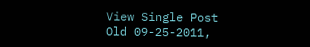View Single Post
Old 09-25-2011,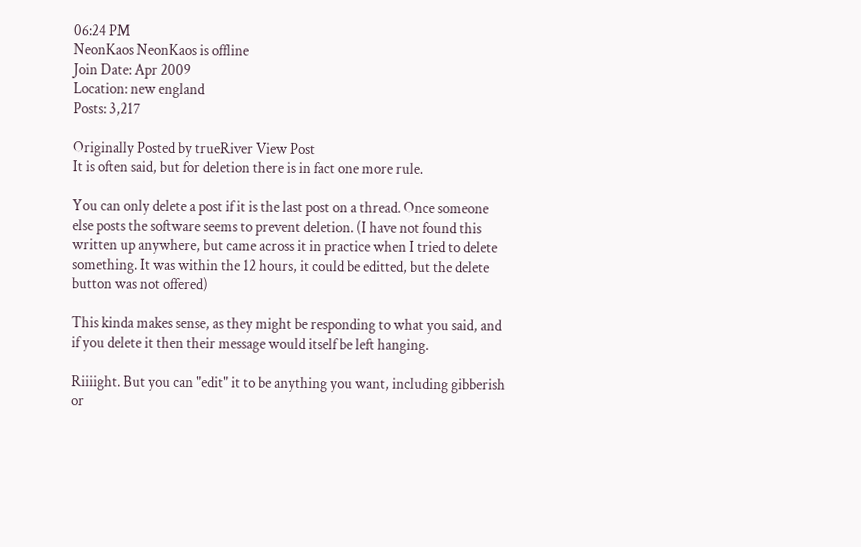06:24 PM
NeonKaos NeonKaos is offline
Join Date: Apr 2009
Location: new england
Posts: 3,217

Originally Posted by trueRiver View Post
It is often said, but for deletion there is in fact one more rule.

You can only delete a post if it is the last post on a thread. Once someone else posts the software seems to prevent deletion. (I have not found this written up anywhere, but came across it in practice when I tried to delete something. It was within the 12 hours, it could be editted, but the delete button was not offered)

This kinda makes sense, as they might be responding to what you said, and if you delete it then their message would itself be left hanging.

Riiiight. But you can "edit" it to be anything you want, including gibberish or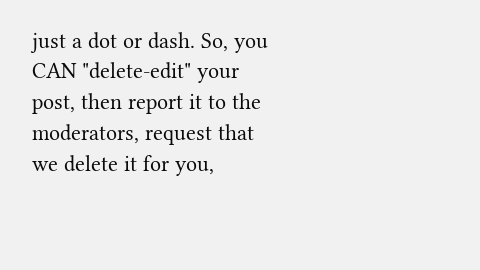just a dot or dash. So, you CAN "delete-edit" your post, then report it to the moderators, request that we delete it for you,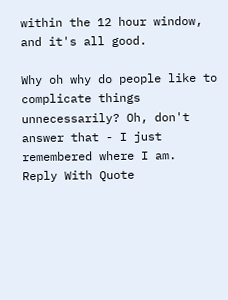within the 12 hour window, and it's all good.

Why oh why do people like to complicate things unnecessarily? Oh, don't answer that - I just remembered where I am.
Reply With Quote